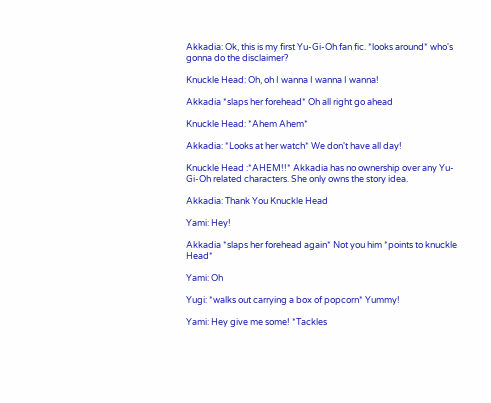Akkadia: Ok, this is my first Yu-Gi-Oh fan fic. *looks around* who's gonna do the disclaimer?

Knuckle Head: Oh, oh I wanna I wanna I wanna!

Akkadia *slaps her forehead* Oh all right go ahead

Knuckle Head: *Ahem Ahem*

Akkadia: *Looks at her watch* We don't have all day!

Knuckle Head :*AHEM!!* Akkadia has no ownership over any Yu-Gi-Oh related characters. She only owns the story idea.

Akkadia: Thank You Knuckle Head

Yami: Hey!

Akkadia *slaps her forehead again* Not you him *points to knuckle Head*

Yami: Oh

Yugi: *walks out carrying a box of popcorn* Yummy!

Yami: Hey give me some! *Tackles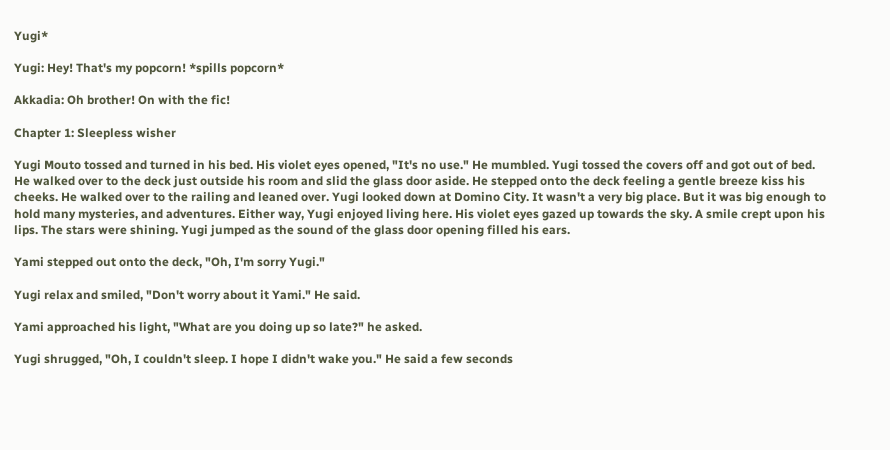Yugi*

Yugi: Hey! That's my popcorn! *spills popcorn*

Akkadia: Oh brother! On with the fic!

Chapter 1: Sleepless wisher

Yugi Mouto tossed and turned in his bed. His violet eyes opened, "It's no use." He mumbled. Yugi tossed the covers off and got out of bed. He walked over to the deck just outside his room and slid the glass door aside. He stepped onto the deck feeling a gentle breeze kiss his cheeks. He walked over to the railing and leaned over. Yugi looked down at Domino City. It wasn't a very big place. But it was big enough to hold many mysteries, and adventures. Either way, Yugi enjoyed living here. His violet eyes gazed up towards the sky. A smile crept upon his lips. The stars were shining. Yugi jumped as the sound of the glass door opening filled his ears.

Yami stepped out onto the deck, "Oh, I'm sorry Yugi."

Yugi relax and smiled, "Don't worry about it Yami." He said.

Yami approached his light, "What are you doing up so late?" he asked.

Yugi shrugged, "Oh, I couldn't sleep. I hope I didn't wake you." He said a few seconds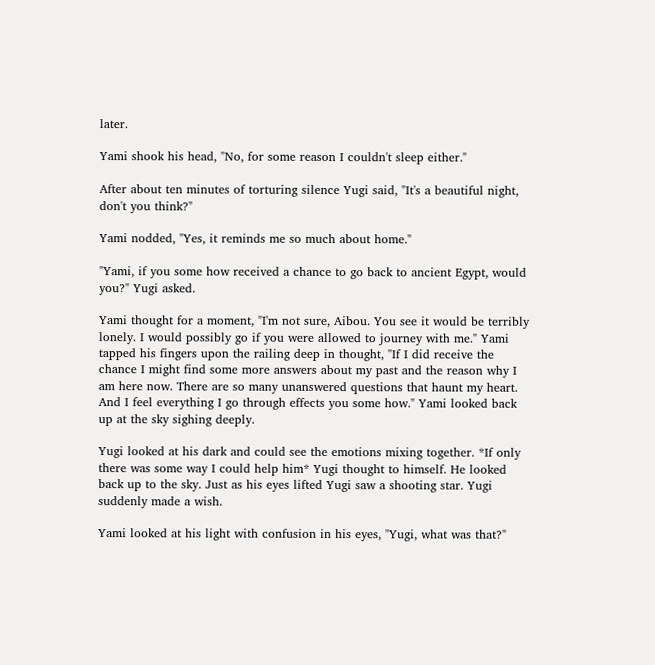later.

Yami shook his head, "No, for some reason I couldn't sleep either."

After about ten minutes of torturing silence Yugi said, "It's a beautiful night, don't you think?"

Yami nodded, "Yes, it reminds me so much about home."

"Yami, if you some how received a chance to go back to ancient Egypt, would you?" Yugi asked.

Yami thought for a moment, "I'm not sure, Aibou. You see it would be terribly lonely. I would possibly go if you were allowed to journey with me." Yami tapped his fingers upon the railing deep in thought, "If I did receive the chance I might find some more answers about my past and the reason why I am here now. There are so many unanswered questions that haunt my heart. And I feel everything I go through effects you some how." Yami looked back up at the sky sighing deeply.

Yugi looked at his dark and could see the emotions mixing together. *If only there was some way I could help him* Yugi thought to himself. He looked back up to the sky. Just as his eyes lifted Yugi saw a shooting star. Yugi suddenly made a wish.

Yami looked at his light with confusion in his eyes, "Yugi, what was that?"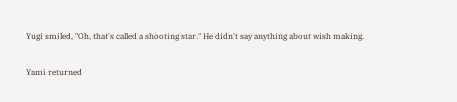Yugi smiled, "Oh, that's called a shooting star." He didn't say anything about wish making.

Yami returned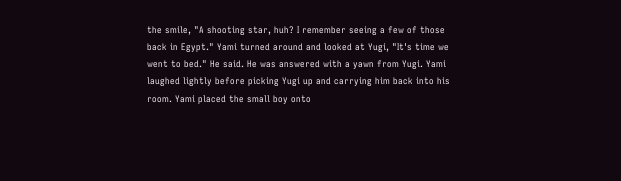the smile, "A shooting star, huh? I remember seeing a few of those back in Egypt." Yami turned around and looked at Yugi, "It's time we went to bed." He said. He was answered with a yawn from Yugi. Yami laughed lightly before picking Yugi up and carrying him back into his room. Yami placed the small boy onto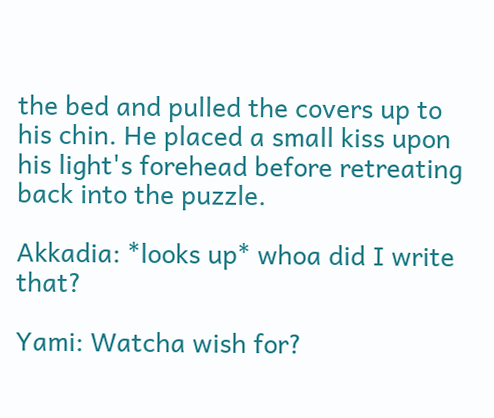the bed and pulled the covers up to his chin. He placed a small kiss upon his light's forehead before retreating back into the puzzle.

Akkadia: *looks up* whoa did I write that?

Yami: Watcha wish for?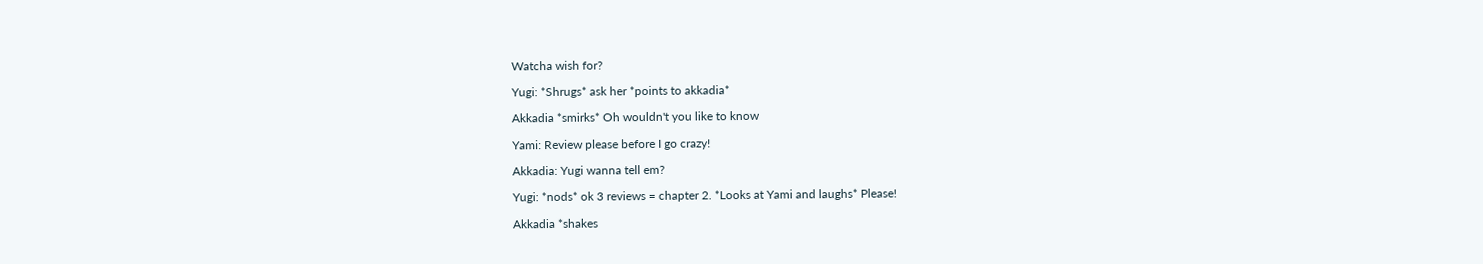Watcha wish for?

Yugi: *Shrugs* ask her *points to akkadia*

Akkadia *smirks* Oh wouldn't you like to know

Yami: Review please before I go crazy!

Akkadia: Yugi wanna tell em?

Yugi: *nods* ok 3 reviews = chapter 2. *Looks at Yami and laughs* Please!

Akkadia *shakes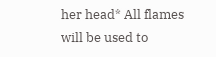her head* All flames will be used to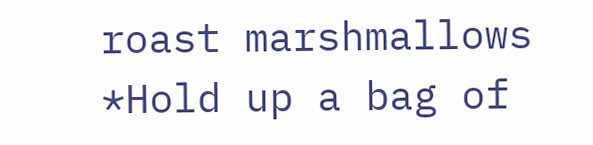roast marshmallows *Hold up a bag of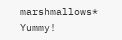marshmallows* Yummy!